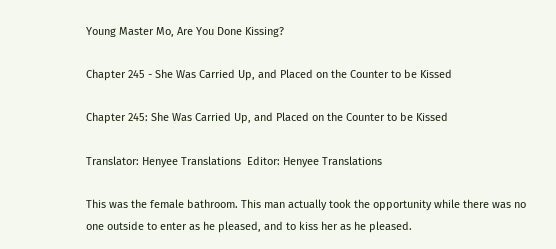Young Master Mo, Are You Done Kissing?

Chapter 245 - She Was Carried Up, and Placed on the Counter to be Kissed

Chapter 245: She Was Carried Up, and Placed on the Counter to be Kissed

Translator: Henyee Translations  Editor: Henyee Translations

This was the female bathroom. This man actually took the opportunity while there was no one outside to enter as he pleased, and to kiss her as he pleased.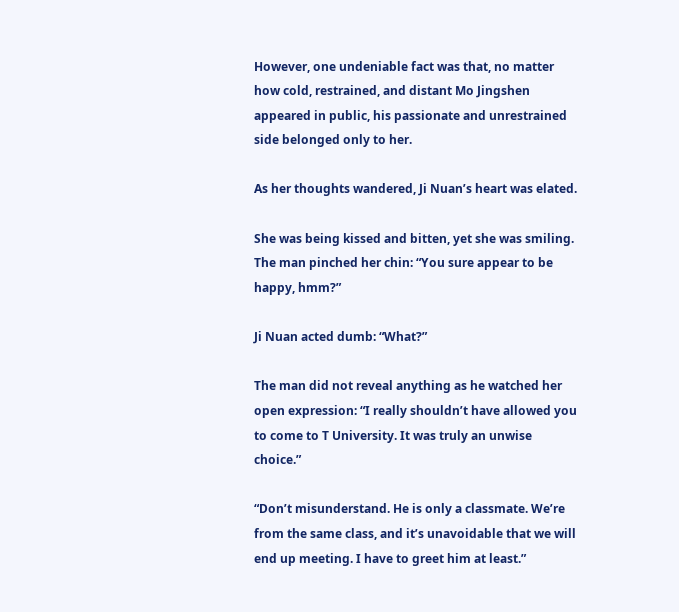However, one undeniable fact was that, no matter how cold, restrained, and distant Mo Jingshen appeared in public, his passionate and unrestrained side belonged only to her.

As her thoughts wandered, Ji Nuan’s heart was elated.

She was being kissed and bitten, yet she was smiling. The man pinched her chin: “You sure appear to be happy, hmm?”

Ji Nuan acted dumb: “What?”

The man did not reveal anything as he watched her open expression: “I really shouldn’t have allowed you to come to T University. It was truly an unwise choice.”

“Don’t misunderstand. He is only a classmate. We’re from the same class, and it’s unavoidable that we will end up meeting. I have to greet him at least.”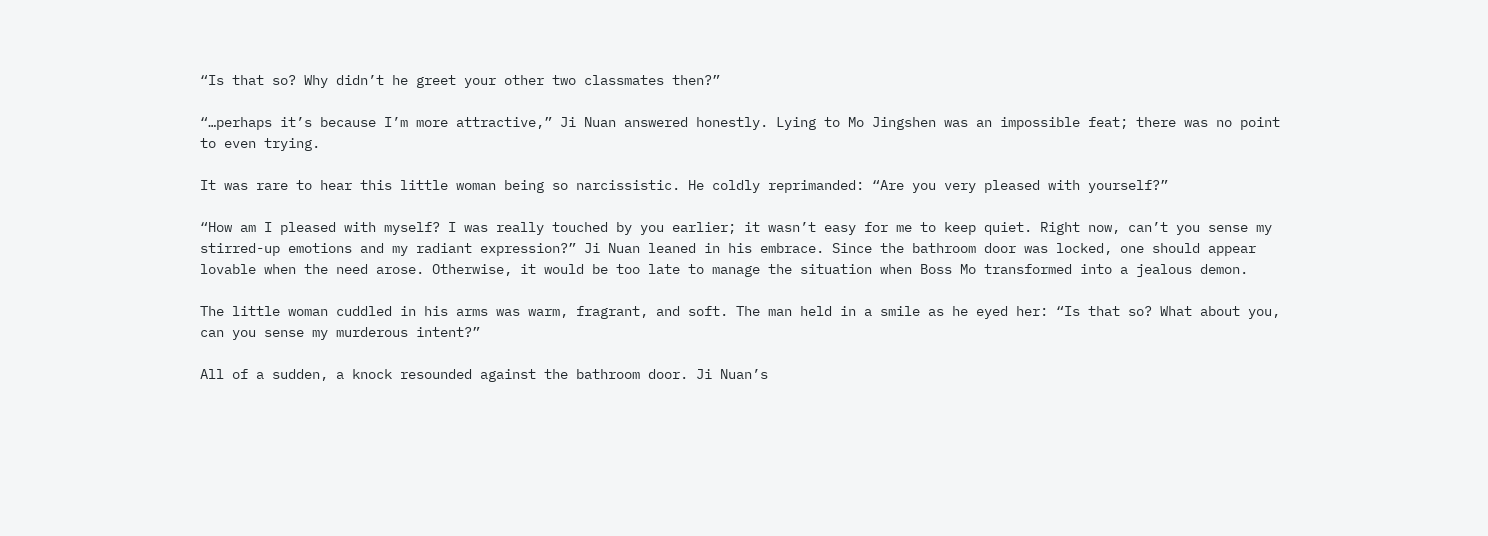“Is that so? Why didn’t he greet your other two classmates then?”

“…perhaps it’s because I’m more attractive,” Ji Nuan answered honestly. Lying to Mo Jingshen was an impossible feat; there was no point to even trying.

It was rare to hear this little woman being so narcissistic. He coldly reprimanded: “Are you very pleased with yourself?”

“How am I pleased with myself? I was really touched by you earlier; it wasn’t easy for me to keep quiet. Right now, can’t you sense my stirred-up emotions and my radiant expression?” Ji Nuan leaned in his embrace. Since the bathroom door was locked, one should appear lovable when the need arose. Otherwise, it would be too late to manage the situation when Boss Mo transformed into a jealous demon.

The little woman cuddled in his arms was warm, fragrant, and soft. The man held in a smile as he eyed her: “Is that so? What about you, can you sense my murderous intent?”

All of a sudden, a knock resounded against the bathroom door. Ji Nuan’s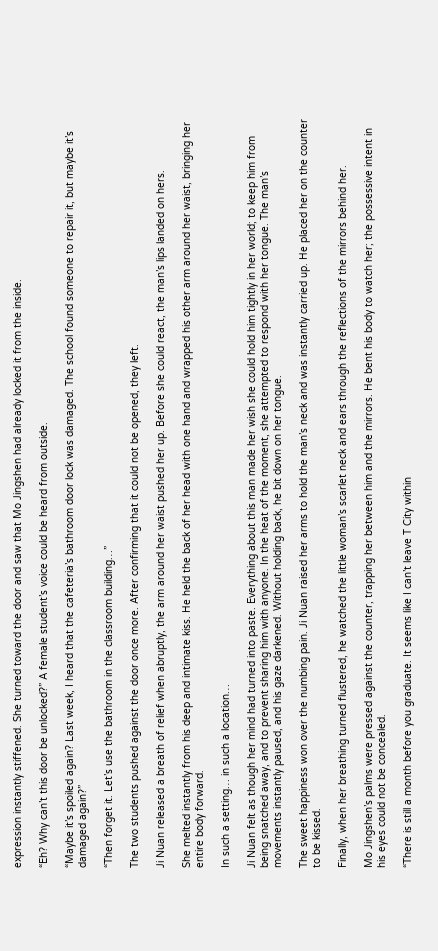expression instantly stiffened. She turned toward the door and saw that Mo Jingshen had already locked it from the inside.

“Eh? Why can’t this door be unlocked?” A female student’s voice could be heard from outside.

“Maybe it’s spoiled again? Last week, I heard that the cafeteria’s bathroom door lock was damaged. The school found someone to repair it, but maybe it’s damaged again?”

“Then forget it. Let’s use the bathroom in the classroom building…”

The two students pushed against the door once more. After confirming that it could not be opened, they left.

Ji Nuan released a breath of relief when abruptly, the arm around her waist pushed her up. Before she could react, the man’s lips landed on hers.

She melted instantly from his deep and intimate kiss. He held the back of her head with one hand and wrapped his other arm around her waist, bringing her entire body forward.

In such a setting… in such a location…

Ji Nuan felt as though her mind had turned into paste. Everything about this man made her wish she could hold him tightly in her world; to keep him from being snatched away, and to prevent sharing him with anyone. In the heat of the moment, she attempted to respond with her tongue. The man’s movements instantly paused, and his gaze darkened. Without holding back, he bit down on her tongue.

The sweet happiness won over the numbing pain. Ji Nuan raised her arms to hold the man’s neck and was instantly carried up. He placed her on the counter to be kissed.

Finally, when her breathing turned flustered, he watched the little woman’s scarlet neck and ears through the reflections of the mirrors behind her.

Mo Jingshen’s palms were pressed against the counter, trapping her between him and the mirrors. He bent his body to watch her; the possessive intent in his eyes could not be concealed.

“There is still a month before you graduate. It seems like I can’t leave T City within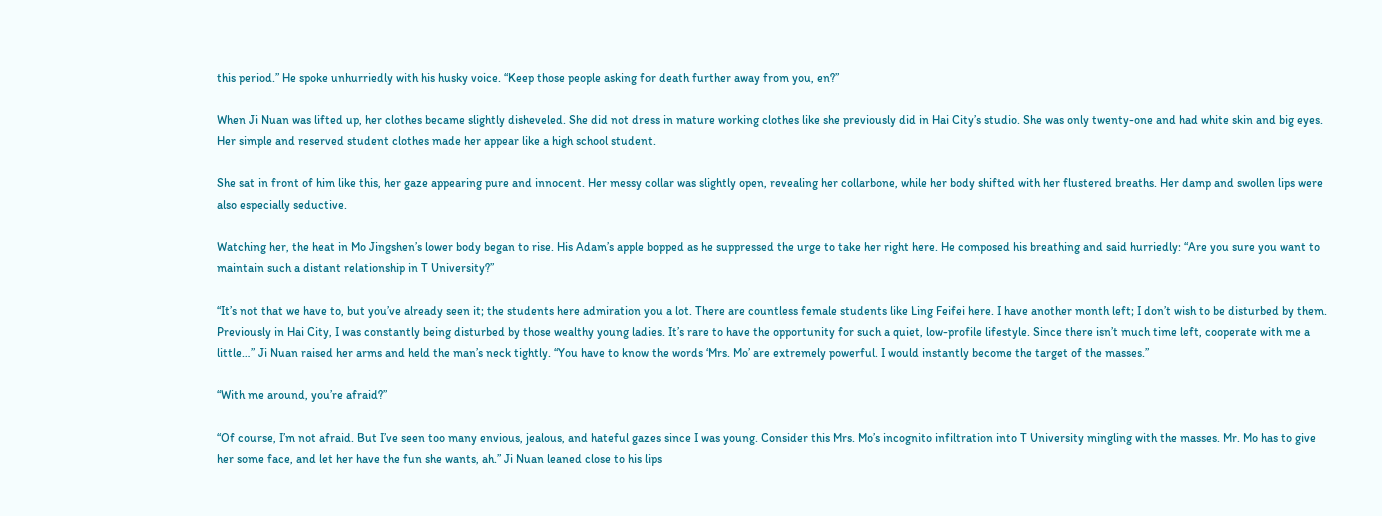this period.” He spoke unhurriedly with his husky voice. “Keep those people asking for death further away from you, en?”

When Ji Nuan was lifted up, her clothes became slightly disheveled. She did not dress in mature working clothes like she previously did in Hai City’s studio. She was only twenty-one and had white skin and big eyes. Her simple and reserved student clothes made her appear like a high school student.

She sat in front of him like this, her gaze appearing pure and innocent. Her messy collar was slightly open, revealing her collarbone, while her body shifted with her flustered breaths. Her damp and swollen lips were also especially seductive.

Watching her, the heat in Mo Jingshen’s lower body began to rise. His Adam’s apple bopped as he suppressed the urge to take her right here. He composed his breathing and said hurriedly: “Are you sure you want to maintain such a distant relationship in T University?”

“It’s not that we have to, but you’ve already seen it; the students here admiration you a lot. There are countless female students like Ling Feifei here. I have another month left; I don’t wish to be disturbed by them. Previously in Hai City, I was constantly being disturbed by those wealthy young ladies. It’s rare to have the opportunity for such a quiet, low-profile lifestyle. Since there isn’t much time left, cooperate with me a little…” Ji Nuan raised her arms and held the man’s neck tightly. “You have to know the words ‘Mrs. Mo’ are extremely powerful. I would instantly become the target of the masses.”

“With me around, you’re afraid?”

“Of course, I’m not afraid. But I’ve seen too many envious, jealous, and hateful gazes since I was young. Consider this Mrs. Mo’s incognito infiltration into T University mingling with the masses. Mr. Mo has to give her some face, and let her have the fun she wants, ah.” Ji Nuan leaned close to his lips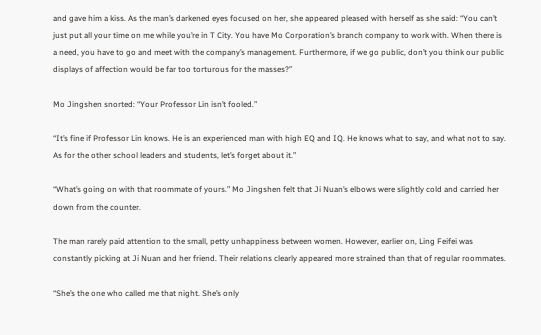and gave him a kiss. As the man’s darkened eyes focused on her, she appeared pleased with herself as she said: “You can’t just put all your time on me while you’re in T City. You have Mo Corporation’s branch company to work with. When there is a need, you have to go and meet with the company’s management. Furthermore, if we go public, don’t you think our public displays of affection would be far too torturous for the masses?”

Mo Jingshen snorted: “Your Professor Lin isn’t fooled.”

“It’s fine if Professor Lin knows. He is an experienced man with high EQ and IQ. He knows what to say, and what not to say. As for the other school leaders and students, let’s forget about it.”

“What’s going on with that roommate of yours.” Mo Jingshen felt that Ji Nuan’s elbows were slightly cold and carried her down from the counter.

The man rarely paid attention to the small, petty unhappiness between women. However, earlier on, Ling Feifei was constantly picking at Ji Nuan and her friend. Their relations clearly appeared more strained than that of regular roommates.

“She’s the one who called me that night. She’s only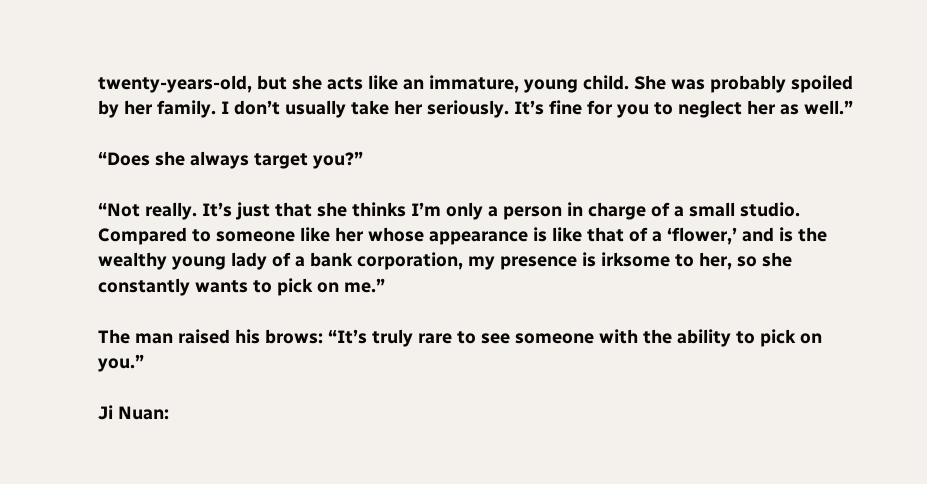twenty-years-old, but she acts like an immature, young child. She was probably spoiled by her family. I don’t usually take her seriously. It’s fine for you to neglect her as well.”

“Does she always target you?”

“Not really. It’s just that she thinks I’m only a person in charge of a small studio. Compared to someone like her whose appearance is like that of a ‘flower,’ and is the wealthy young lady of a bank corporation, my presence is irksome to her, so she constantly wants to pick on me.”

The man raised his brows: “It’s truly rare to see someone with the ability to pick on you.”

Ji Nuan: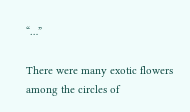“…”

There were many exotic flowers among the circles of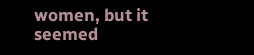women, but it seemed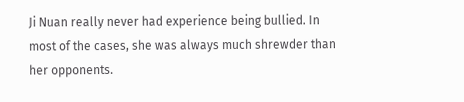Ji Nuan really never had experience being bullied. In most of the cases, she was always much shrewder than her opponents.